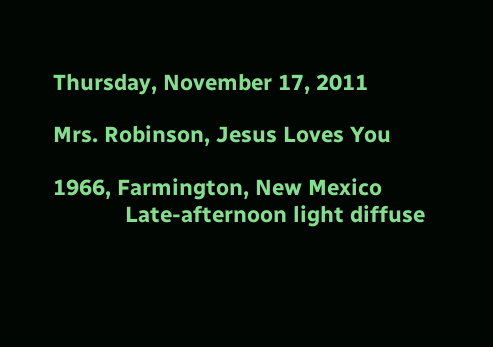Thursday, November 17, 2011

Mrs. Robinson, Jesus Loves You

1966, Farmington, New Mexico
            Late-afternoon light diffuse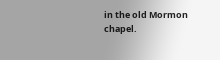in the old Mormon chapel.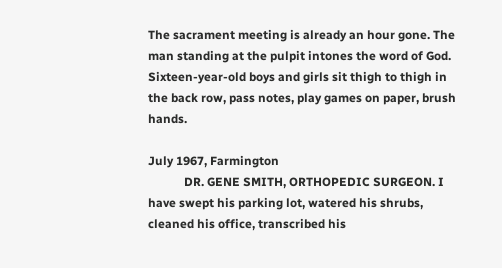The sacrament meeting is already an hour gone. The man standing at the pulpit intones the word of God. Sixteen-year-old boys and girls sit thigh to thigh in the back row, pass notes, play games on paper, brush hands.

July 1967, Farmington
            DR. GENE SMITH, ORTHOPEDIC SURGEON. I have swept his parking lot, watered his shrubs, cleaned his office, transcribed his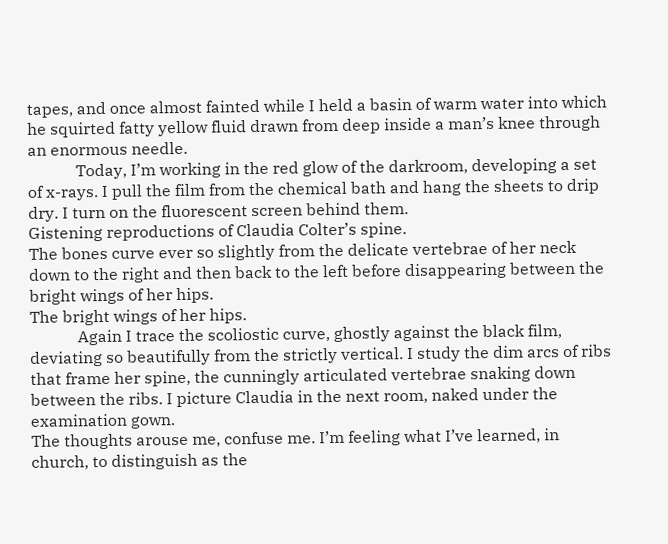tapes, and once almost fainted while I held a basin of warm water into which he squirted fatty yellow fluid drawn from deep inside a man’s knee through an enormous needle.
            Today, I’m working in the red glow of the darkroom, developing a set of x-rays. I pull the film from the chemical bath and hang the sheets to drip dry. I turn on the fluorescent screen behind them.
Gistening reproductions of Claudia Colter’s spine.
The bones curve ever so slightly from the delicate vertebrae of her neck down to the right and then back to the left before disappearing between the bright wings of her hips.
The bright wings of her hips.
            Again I trace the scoliostic curve, ghostly against the black film, deviating so beautifully from the strictly vertical. I study the dim arcs of ribs that frame her spine, the cunningly articulated vertebrae snaking down between the ribs. I picture Claudia in the next room, naked under the examination gown.
The thoughts arouse me, confuse me. I’m feeling what I’ve learned, in church, to distinguish as the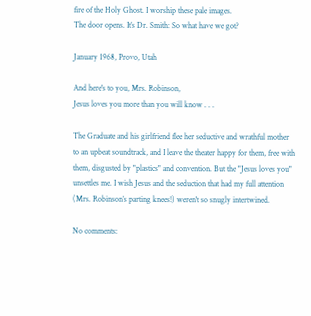fire of the Holy Ghost. I worship these pale images.
The door opens. It’s Dr. Smith: So what have we got?

January 1968, Provo, Utah

And here's to you, Mrs. Robinson,
Jesus loves you more than you will know . . .

The Graduate and his girlfriend flee her seductive and wrathful mother to an upbeat soundtrack, and I leave the theater happy for them, free with them, disgusted by "plastics" and convention. But the "Jesus loves you" unsettles me. I wish Jesus and the seduction that had my full attention (Mrs. Robinson’s parting knees!) weren't so snugly intertwined.

No comments: